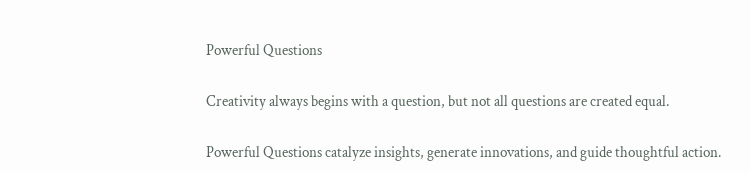Powerful Questions

Creativity always begins with a question, but not all questions are created equal.

Powerful Questions catalyze insights, generate innovations, and guide thoughtful action.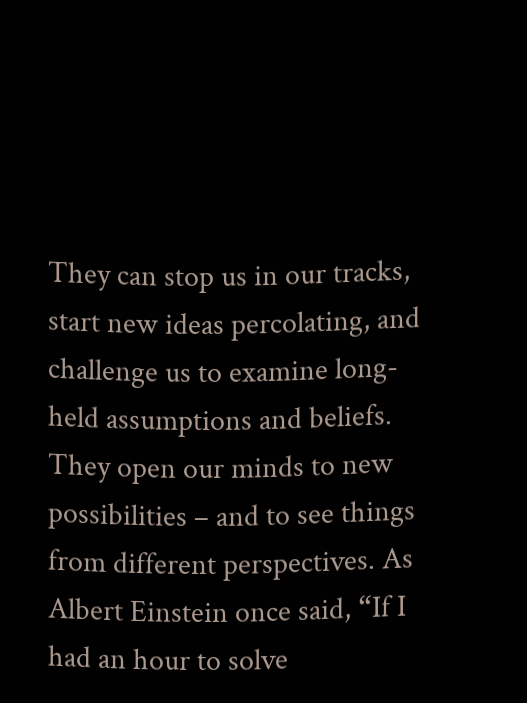They can stop us in our tracks, start new ideas percolating, and challenge us to examine long-held assumptions and beliefs. They open our minds to new possibilities – and to see things from different perspectives. As Albert Einstein once said, “If I had an hour to solve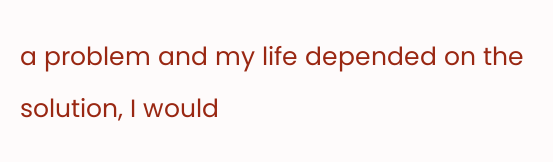a problem and my life depended on the solution, I would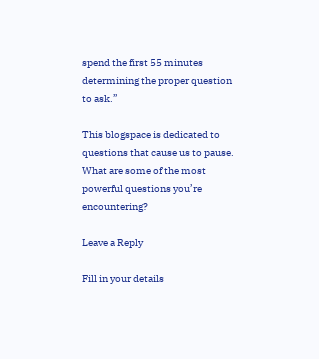spend the first 55 minutes determining the proper question to ask.”

This blogspace is dedicated to questions that cause us to pause. What are some of the most powerful questions you’re encountering?

Leave a Reply

Fill in your details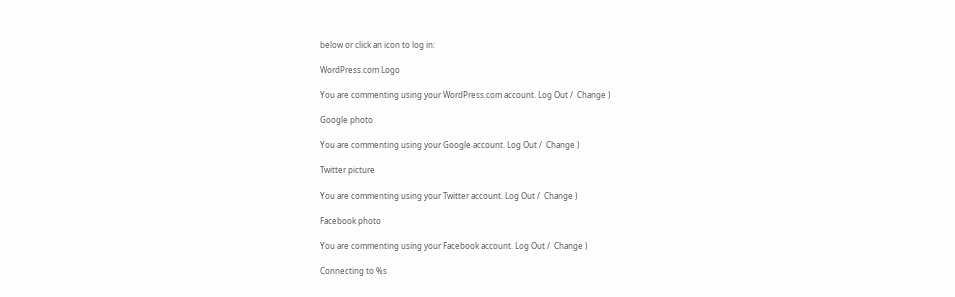below or click an icon to log in:

WordPress.com Logo

You are commenting using your WordPress.com account. Log Out /  Change )

Google photo

You are commenting using your Google account. Log Out /  Change )

Twitter picture

You are commenting using your Twitter account. Log Out /  Change )

Facebook photo

You are commenting using your Facebook account. Log Out /  Change )

Connecting to %s